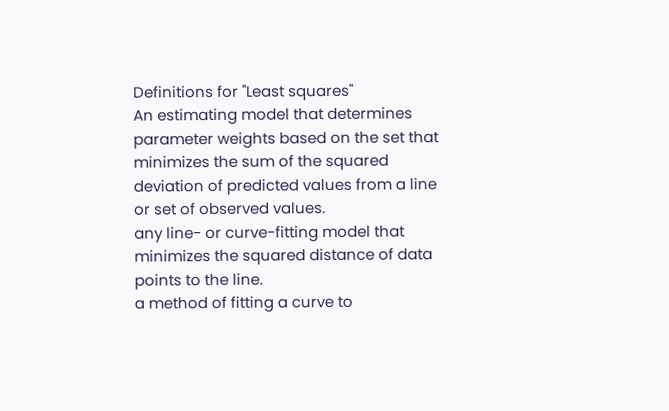Definitions for "Least squares"
An estimating model that determines parameter weights based on the set that minimizes the sum of the squared deviation of predicted values from a line or set of observed values.
any line- or curve-fitting model that minimizes the squared distance of data points to the line.
a method of fitting a curve to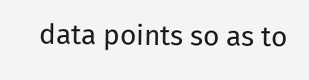data points so as to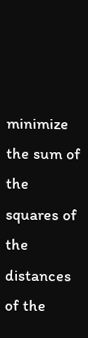minimize the sum of the squares of the distances of the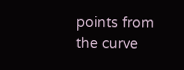points from the curve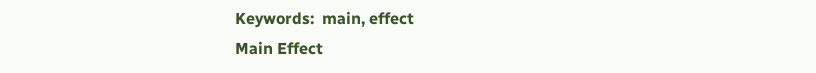Keywords:  main, effect
Main Effect